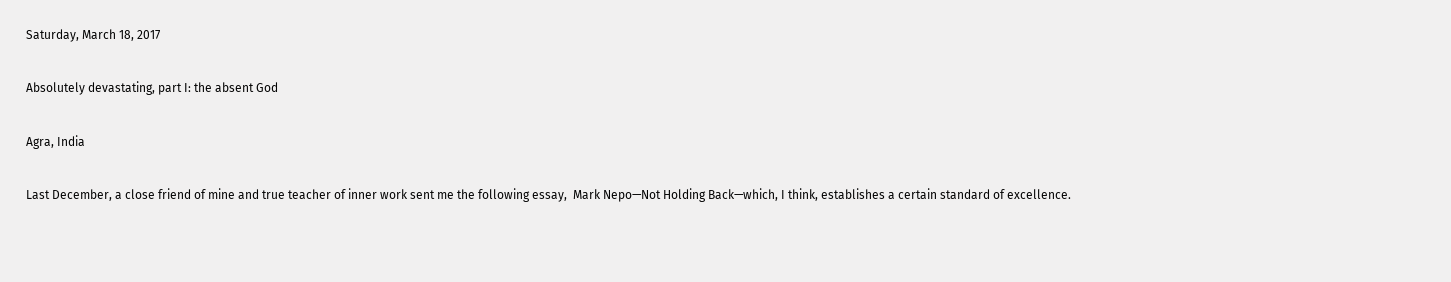Saturday, March 18, 2017

Absolutely devastating, part I: the absent God

Agra, India

Last December, a close friend of mine and true teacher of inner work sent me the following essay,  Mark Nepo—Not Holding Back—which, I think, establishes a certain standard of excellence.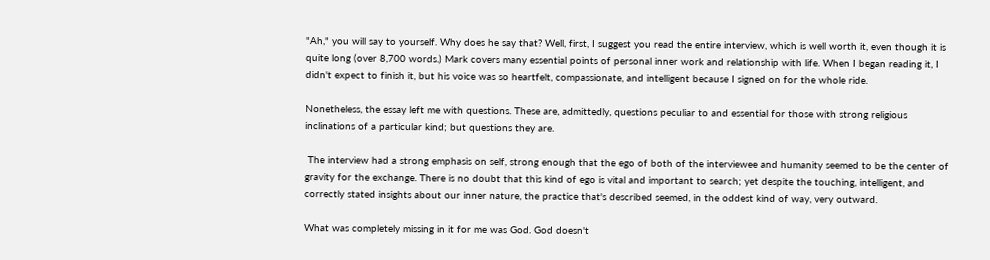"Ah," you will say to yourself. Why does he say that? Well, first, I suggest you read the entire interview, which is well worth it, even though it is quite long (over 8,700 words.) Mark covers many essential points of personal inner work and relationship with life. When I began reading it, I didn't expect to finish it, but his voice was so heartfelt, compassionate, and intelligent because I signed on for the whole ride.

Nonetheless, the essay left me with questions. These are, admittedly, questions peculiar to and essential for those with strong religious inclinations of a particular kind; but questions they are.

 The interview had a strong emphasis on self, strong enough that the ego of both of the interviewee and humanity seemed to be the center of gravity for the exchange. There is no doubt that this kind of ego is vital and important to search; yet despite the touching, intelligent, and correctly stated insights about our inner nature, the practice that's described seemed, in the oddest kind of way, very outward.

What was completely missing in it for me was God. God doesn't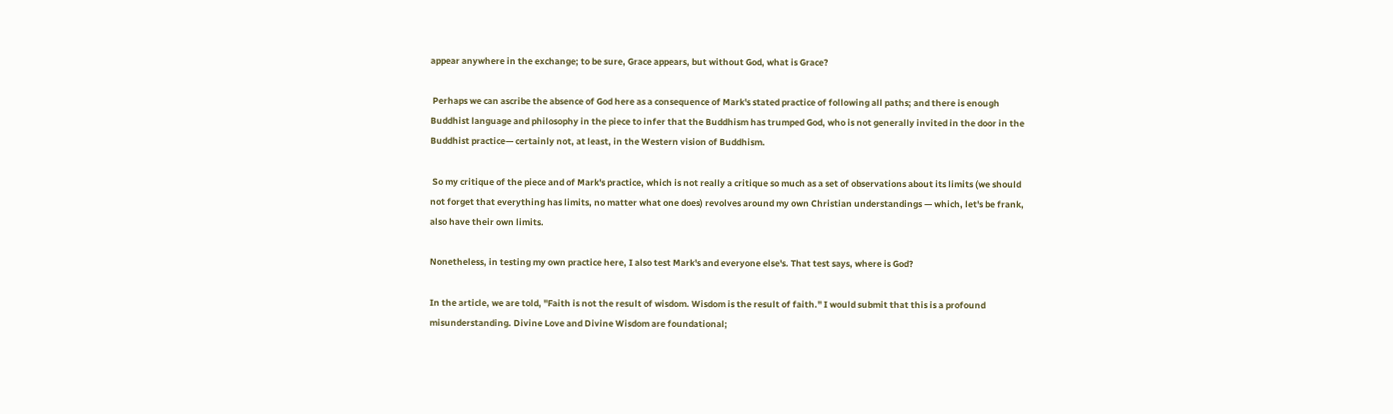appear anywhere in the exchange; to be sure, Grace appears, but without God, what is Grace?

 Perhaps we can ascribe the absence of God here as a consequence of Mark's stated practice of following all paths; and there is enough Buddhist language and philosophy in the piece to infer that the Buddhism has trumped God, who is not generally invited in the door in the Buddhist practice— certainly not, at least, in the Western vision of Buddhism.

 So my critique of the piece and of Mark's practice, which is not really a critique so much as a set of observations about its limits (we should not forget that everything has limits, no matter what one does) revolves around my own Christian understandings — which, let's be frank, also have their own limits.

Nonetheless, in testing my own practice here, I also test Mark's and everyone else's. That test says, where is God?

In the article, we are told, "Faith is not the result of wisdom. Wisdom is the result of faith." I would submit that this is a profound misunderstanding. Divine Love and Divine Wisdom are foundational;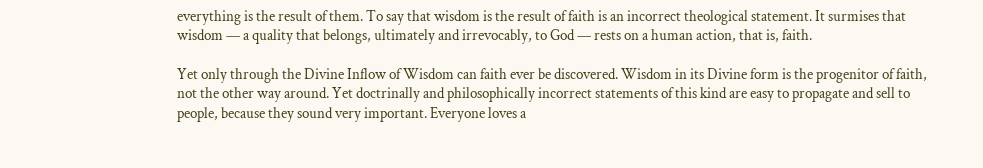everything is the result of them. To say that wisdom is the result of faith is an incorrect theological statement. It surmises that wisdom — a quality that belongs, ultimately and irrevocably, to God — rests on a human action, that is, faith.

Yet only through the Divine Inflow of Wisdom can faith ever be discovered. Wisdom in its Divine form is the progenitor of faith, not the other way around. Yet doctrinally and philosophically incorrect statements of this kind are easy to propagate and sell to people, because they sound very important. Everyone loves a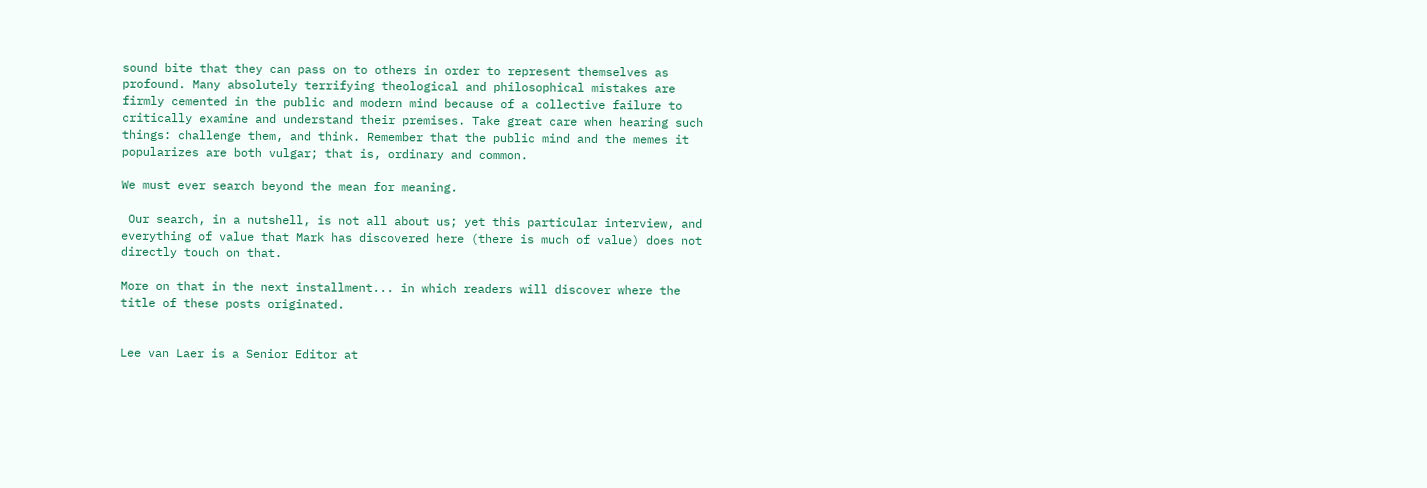sound bite that they can pass on to others in order to represent themselves as profound. Many absolutely terrifying theological and philosophical mistakes are firmly cemented in the public and modern mind because of a collective failure to critically examine and understand their premises. Take great care when hearing such things: challenge them, and think. Remember that the public mind and the memes it popularizes are both vulgar; that is, ordinary and common.

We must ever search beyond the mean for meaning.

 Our search, in a nutshell, is not all about us; yet this particular interview, and everything of value that Mark has discovered here (there is much of value) does not directly touch on that.

More on that in the next installment... in which readers will discover where the title of these posts originated.


Lee van Laer is a Senior Editor at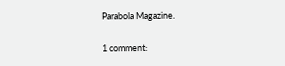Parabola Magazine.

1 comment: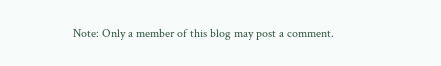Note: Only a member of this blog may post a comment.